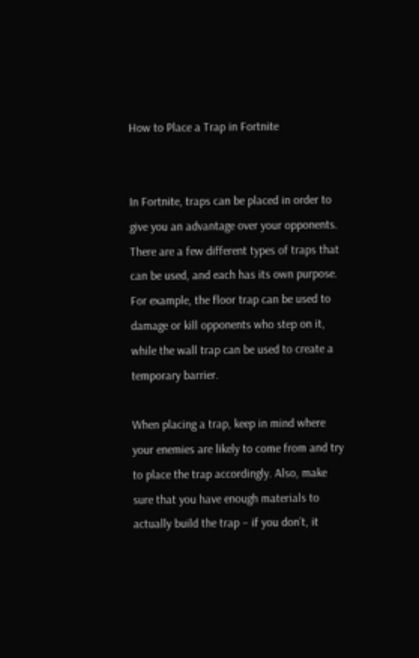How to Place a Trap in Fortnite


In Fortnite, traps can be placed in order to give you an advantage over your opponents. There are a few different types of traps that can be used, and each has its own purpose. For example, the floor trap can be used to damage or kill opponents who step on it, while the wall trap can be used to create a temporary barrier.

When placing a trap, keep in mind where your enemies are likely to come from and try to place the trap accordingly. Also, make sure that you have enough materials to actually build the trap – if you don’t, it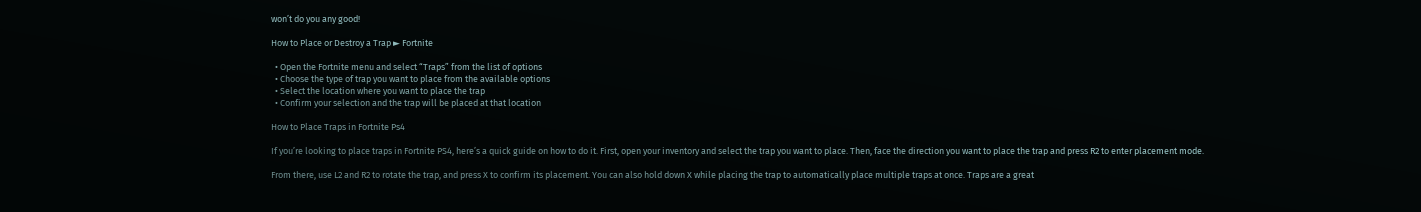won’t do you any good!

How to Place or Destroy a Trap ► Fortnite

  • Open the Fortnite menu and select “Traps” from the list of options
  • Choose the type of trap you want to place from the available options
  • Select the location where you want to place the trap
  • Confirm your selection and the trap will be placed at that location

How to Place Traps in Fortnite Ps4

If you’re looking to place traps in Fortnite PS4, here’s a quick guide on how to do it. First, open your inventory and select the trap you want to place. Then, face the direction you want to place the trap and press R2 to enter placement mode.

From there, use L2 and R2 to rotate the trap, and press X to confirm its placement. You can also hold down X while placing the trap to automatically place multiple traps at once. Traps are a great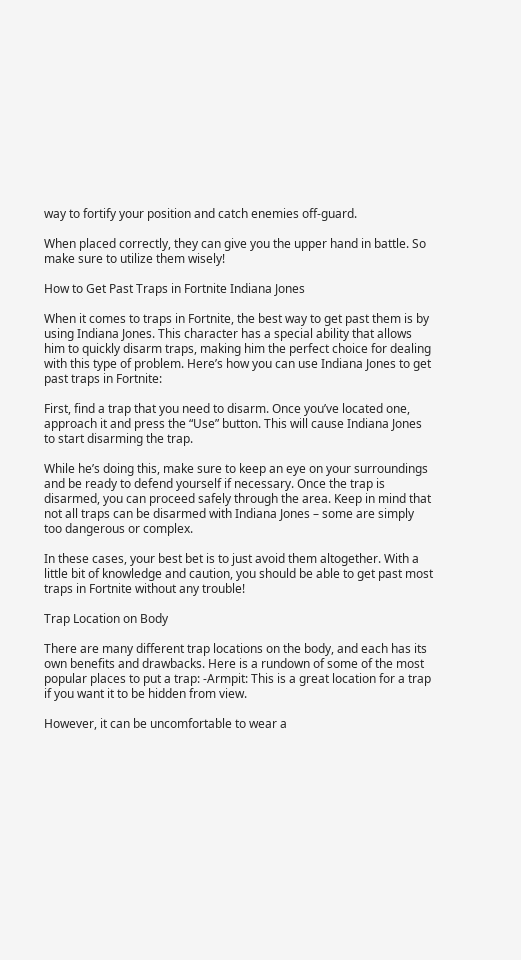way to fortify your position and catch enemies off-guard.

When placed correctly, they can give you the upper hand in battle. So make sure to utilize them wisely!

How to Get Past Traps in Fortnite Indiana Jones

When it comes to traps in Fortnite, the best way to get past them is by using Indiana Jones. This character has a special ability that allows him to quickly disarm traps, making him the perfect choice for dealing with this type of problem. Here’s how you can use Indiana Jones to get past traps in Fortnite:

First, find a trap that you need to disarm. Once you’ve located one, approach it and press the “Use” button. This will cause Indiana Jones to start disarming the trap.

While he’s doing this, make sure to keep an eye on your surroundings and be ready to defend yourself if necessary. Once the trap is disarmed, you can proceed safely through the area. Keep in mind that not all traps can be disarmed with Indiana Jones – some are simply too dangerous or complex.

In these cases, your best bet is to just avoid them altogether. With a little bit of knowledge and caution, you should be able to get past most traps in Fortnite without any trouble!

Trap Location on Body

There are many different trap locations on the body, and each has its own benefits and drawbacks. Here is a rundown of some of the most popular places to put a trap: -Armpit: This is a great location for a trap if you want it to be hidden from view.

However, it can be uncomfortable to wear a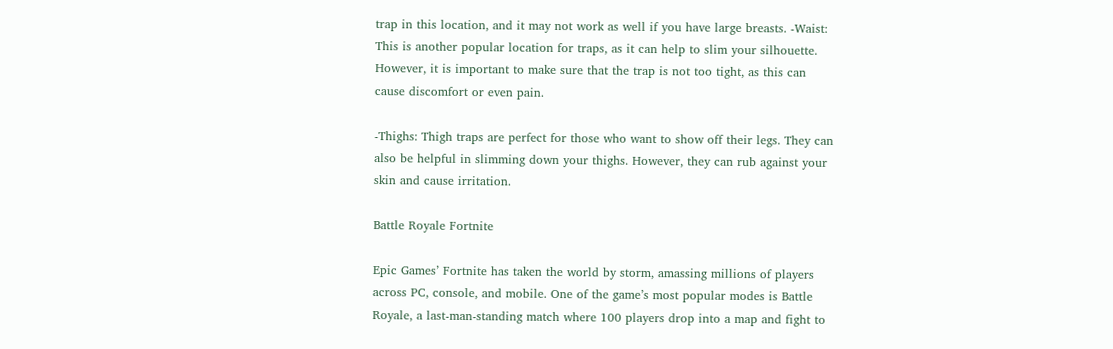trap in this location, and it may not work as well if you have large breasts. -Waist: This is another popular location for traps, as it can help to slim your silhouette. However, it is important to make sure that the trap is not too tight, as this can cause discomfort or even pain.

-Thighs: Thigh traps are perfect for those who want to show off their legs. They can also be helpful in slimming down your thighs. However, they can rub against your skin and cause irritation.

Battle Royale Fortnite

Epic Games’ Fortnite has taken the world by storm, amassing millions of players across PC, console, and mobile. One of the game’s most popular modes is Battle Royale, a last-man-standing match where 100 players drop into a map and fight to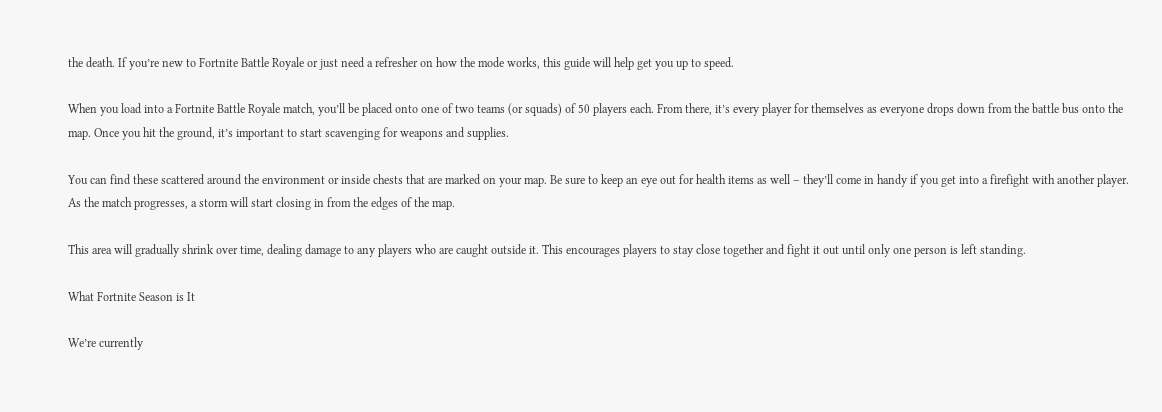the death. If you’re new to Fortnite Battle Royale or just need a refresher on how the mode works, this guide will help get you up to speed.

When you load into a Fortnite Battle Royale match, you’ll be placed onto one of two teams (or squads) of 50 players each. From there, it’s every player for themselves as everyone drops down from the battle bus onto the map. Once you hit the ground, it’s important to start scavenging for weapons and supplies.

You can find these scattered around the environment or inside chests that are marked on your map. Be sure to keep an eye out for health items as well – they’ll come in handy if you get into a firefight with another player. As the match progresses, a storm will start closing in from the edges of the map.

This area will gradually shrink over time, dealing damage to any players who are caught outside it. This encourages players to stay close together and fight it out until only one person is left standing.

What Fortnite Season is It

We’re currently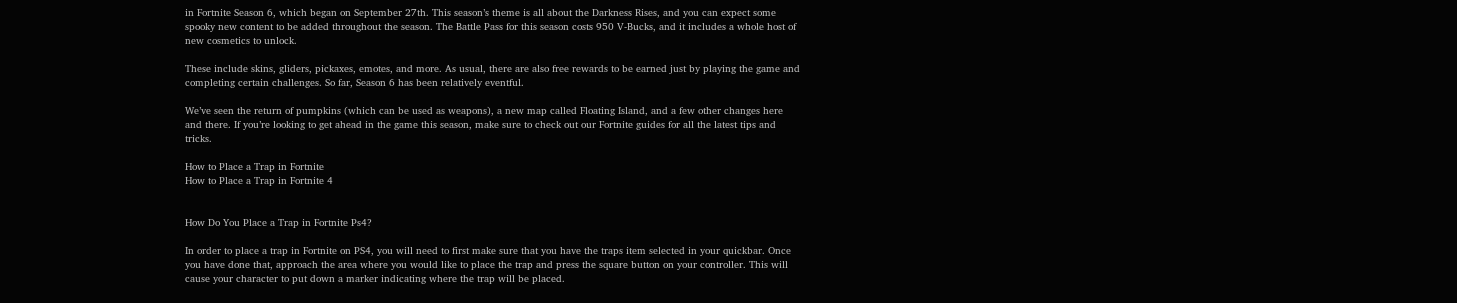in Fortnite Season 6, which began on September 27th. This season’s theme is all about the Darkness Rises, and you can expect some spooky new content to be added throughout the season. The Battle Pass for this season costs 950 V-Bucks, and it includes a whole host of new cosmetics to unlock.

These include skins, gliders, pickaxes, emotes, and more. As usual, there are also free rewards to be earned just by playing the game and completing certain challenges. So far, Season 6 has been relatively eventful.

We’ve seen the return of pumpkins (which can be used as weapons), a new map called Floating Island, and a few other changes here and there. If you’re looking to get ahead in the game this season, make sure to check out our Fortnite guides for all the latest tips and tricks.

How to Place a Trap in Fortnite
How to Place a Trap in Fortnite 4


How Do You Place a Trap in Fortnite Ps4?

In order to place a trap in Fortnite on PS4, you will need to first make sure that you have the traps item selected in your quickbar. Once you have done that, approach the area where you would like to place the trap and press the square button on your controller. This will cause your character to put down a marker indicating where the trap will be placed.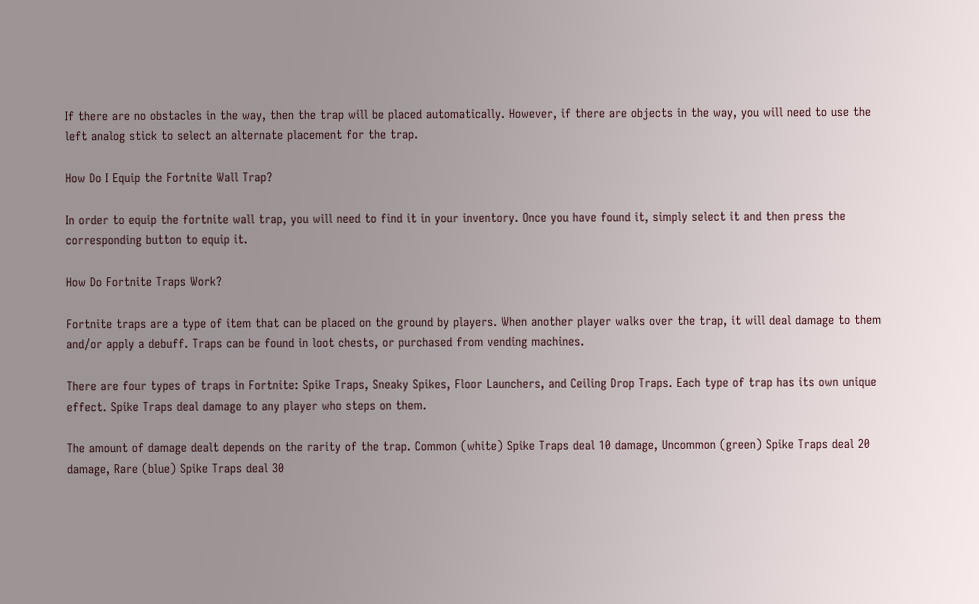If there are no obstacles in the way, then the trap will be placed automatically. However, if there are objects in the way, you will need to use the left analog stick to select an alternate placement for the trap.

How Do I Equip the Fortnite Wall Trap?

In order to equip the fortnite wall trap, you will need to find it in your inventory. Once you have found it, simply select it and then press the corresponding button to equip it.

How Do Fortnite Traps Work?

Fortnite traps are a type of item that can be placed on the ground by players. When another player walks over the trap, it will deal damage to them and/or apply a debuff. Traps can be found in loot chests, or purchased from vending machines.

There are four types of traps in Fortnite: Spike Traps, Sneaky Spikes, Floor Launchers, and Ceiling Drop Traps. Each type of trap has its own unique effect. Spike Traps deal damage to any player who steps on them.

The amount of damage dealt depends on the rarity of the trap. Common (white) Spike Traps deal 10 damage, Uncommon (green) Spike Traps deal 20 damage, Rare (blue) Spike Traps deal 30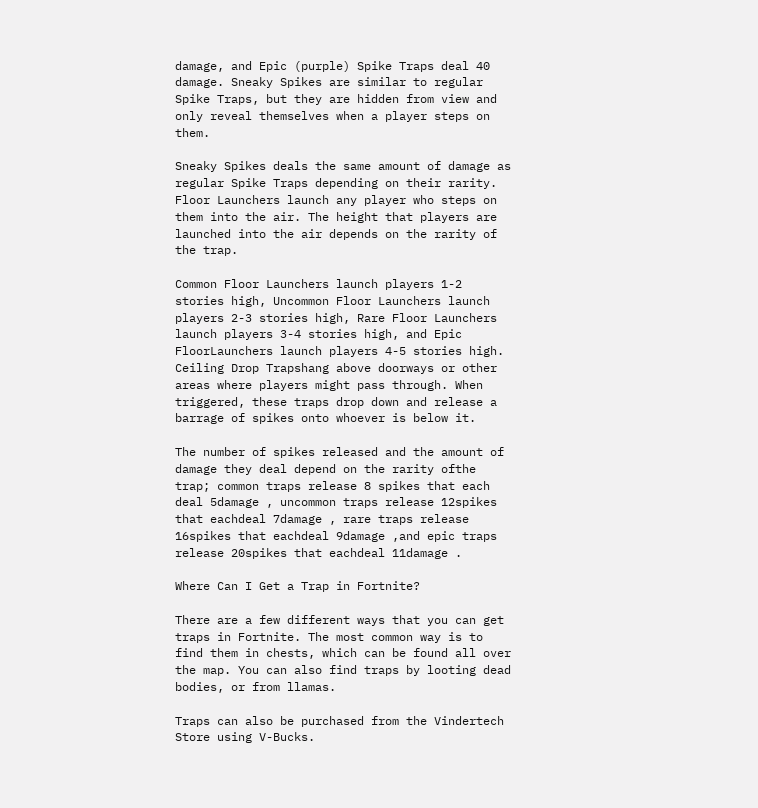damage, and Epic (purple) Spike Traps deal 40 damage. Sneaky Spikes are similar to regular Spike Traps, but they are hidden from view and only reveal themselves when a player steps on them.

Sneaky Spikes deals the same amount of damage as regular Spike Traps depending on their rarity. Floor Launchers launch any player who steps on them into the air. The height that players are launched into the air depends on the rarity of the trap.

Common Floor Launchers launch players 1-2 stories high, Uncommon Floor Launchers launch players 2-3 stories high, Rare Floor Launchers launch players 3-4 stories high, and Epic FloorLaunchers launch players 4-5 stories high. Ceiling Drop Trapshang above doorways or other areas where players might pass through. When triggered, these traps drop down and release a barrage of spikes onto whoever is below it.

The number of spikes released and the amount of damage they deal depend on the rarity ofthe trap; common traps release 8 spikes that each deal 5damage , uncommon traps release 12spikes that eachdeal 7damage , rare traps release 16spikes that eachdeal 9damage ,and epic traps release 20spikes that eachdeal 11damage .

Where Can I Get a Trap in Fortnite?

There are a few different ways that you can get traps in Fortnite. The most common way is to find them in chests, which can be found all over the map. You can also find traps by looting dead bodies, or from llamas.

Traps can also be purchased from the Vindertech Store using V-Bucks.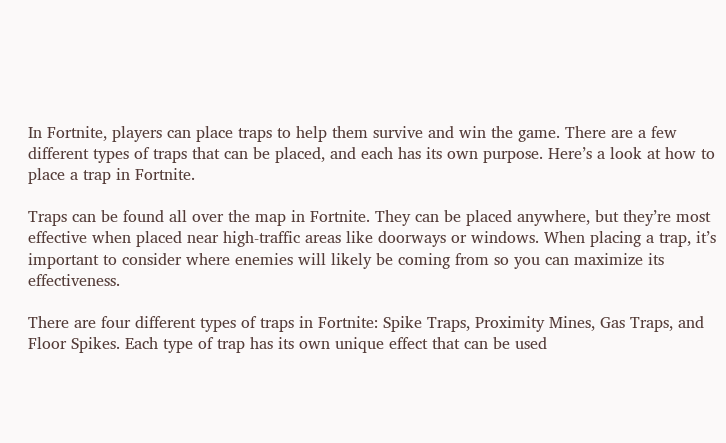In Fortnite, players can place traps to help them survive and win the game. There are a few different types of traps that can be placed, and each has its own purpose. Here’s a look at how to place a trap in Fortnite.

Traps can be found all over the map in Fortnite. They can be placed anywhere, but they’re most effective when placed near high-traffic areas like doorways or windows. When placing a trap, it’s important to consider where enemies will likely be coming from so you can maximize its effectiveness.

There are four different types of traps in Fortnite: Spike Traps, Proximity Mines, Gas Traps, and Floor Spikes. Each type of trap has its own unique effect that can be used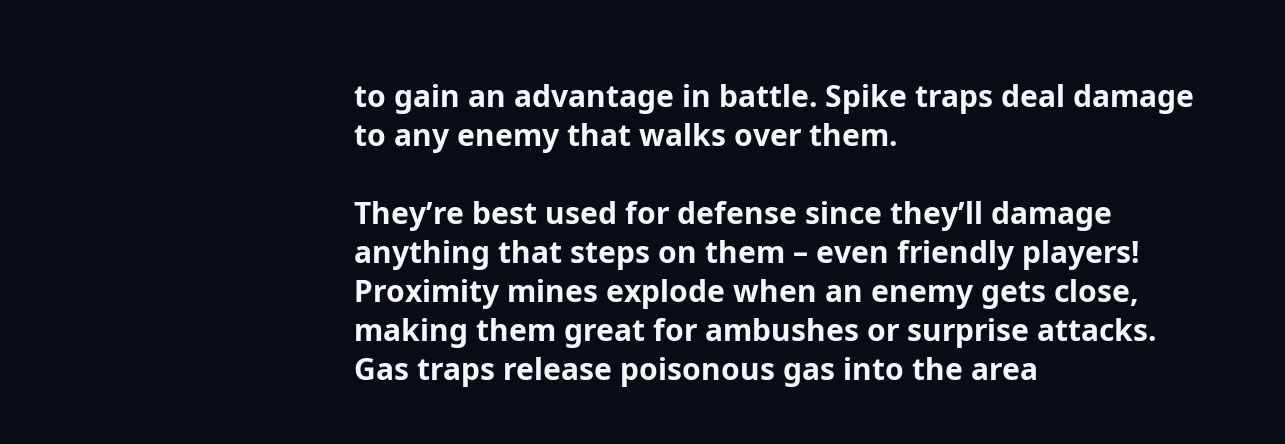to gain an advantage in battle. Spike traps deal damage to any enemy that walks over them.

They’re best used for defense since they’ll damage anything that steps on them – even friendly players! Proximity mines explode when an enemy gets close, making them great for ambushes or surprise attacks. Gas traps release poisonous gas into the area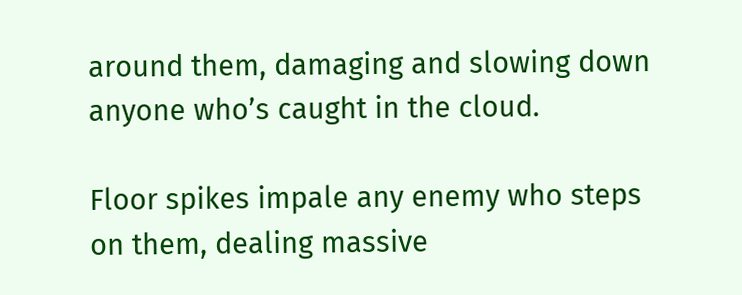around them, damaging and slowing down anyone who’s caught in the cloud.

Floor spikes impale any enemy who steps on them, dealing massive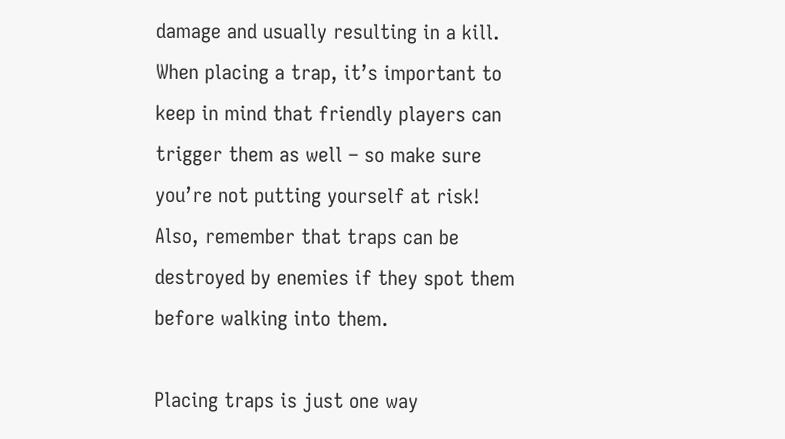damage and usually resulting in a kill. When placing a trap, it’s important to keep in mind that friendly players can trigger them as well – so make sure you’re not putting yourself at risk! Also, remember that traps can be destroyed by enemies if they spot them before walking into them.

Placing traps is just one way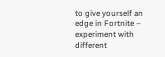to give yourself an edge in Fortnite – experiment with different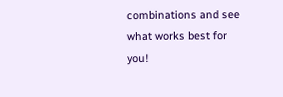combinations and see what works best for you!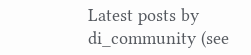Latest posts by di_community (see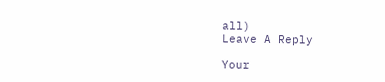all)
Leave A Reply

Your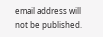email address will not be published.